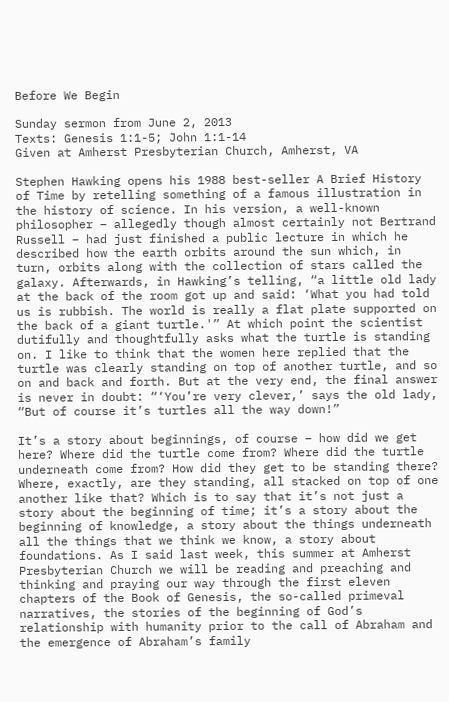Before We Begin

Sunday sermon from June 2, 2013
Texts: Genesis 1:1-5; John 1:1-14
Given at Amherst Presbyterian Church, Amherst, VA

Stephen Hawking opens his 1988 best-seller A Brief History of Time by retelling something of a famous illustration in the history of science. In his version, a well-known philosopher – allegedly though almost certainly not Bertrand Russell – had just finished a public lecture in which he described how the earth orbits around the sun which, in turn, orbits along with the collection of stars called the galaxy. Afterwards, in Hawking’s telling, “a little old lady at the back of the room got up and said: ‘What you had told us is rubbish. The world is really a flat plate supported on the back of a giant turtle.'” At which point the scientist dutifully and thoughtfully asks what the turtle is standing on. I like to think that the women here replied that the turtle was clearly standing on top of another turtle, and so on and back and forth. But at the very end, the final answer is never in doubt: “‘You’re very clever,’ says the old lady, “But of course it’s turtles all the way down!”

It’s a story about beginnings, of course – how did we get here? Where did the turtle come from? Where did the turtle underneath come from? How did they get to be standing there? Where, exactly, are they standing, all stacked on top of one another like that? Which is to say that it’s not just a story about the beginning of time; it’s a story about the beginning of knowledge, a story about the things underneath all the things that we think we know, a story about foundations. As I said last week, this summer at Amherst Presbyterian Church we will be reading and preaching and thinking and praying our way through the first eleven chapters of the Book of Genesis, the so-called primeval narratives, the stories of the beginning of God’s relationship with humanity prior to the call of Abraham and the emergence of Abraham’s family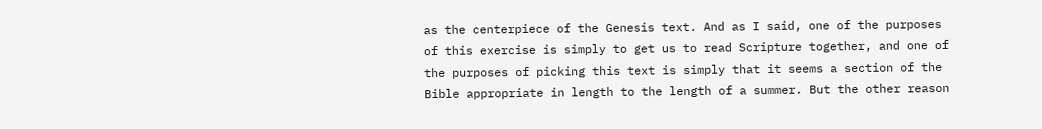as the centerpiece of the Genesis text. And as I said, one of the purposes of this exercise is simply to get us to read Scripture together, and one of the purposes of picking this text is simply that it seems a section of the Bible appropriate in length to the length of a summer. But the other reason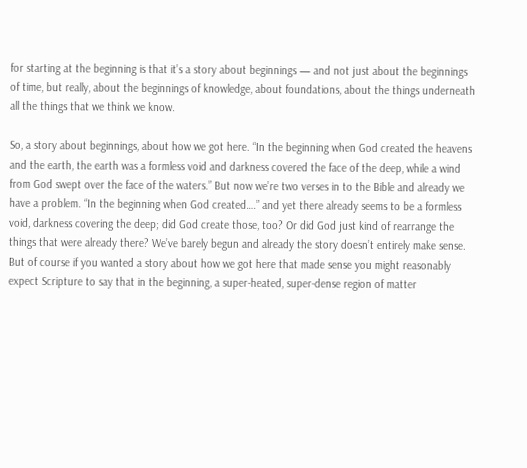for starting at the beginning is that it’s a story about beginnings — and not just about the beginnings of time, but really, about the beginnings of knowledge, about foundations, about the things underneath all the things that we think we know.

So, a story about beginnings, about how we got here. “In the beginning when God created the heavens and the earth, the earth was a formless void and darkness covered the face of the deep, while a wind from God swept over the face of the waters.” But now we’re two verses in to the Bible and already we have a problem. “In the beginning when God created….” and yet there already seems to be a formless void, darkness covering the deep; did God create those, too? Or did God just kind of rearrange the things that were already there? We’ve barely begun and already the story doesn’t entirely make sense. But of course if you wanted a story about how we got here that made sense you might reasonably expect Scripture to say that in the beginning, a super-heated, super-dense region of matter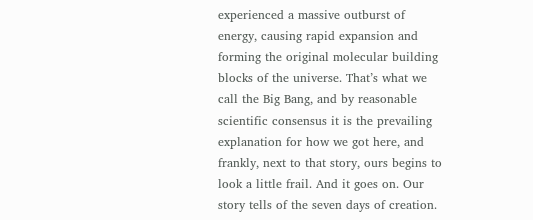experienced a massive outburst of energy, causing rapid expansion and forming the original molecular building blocks of the universe. That’s what we call the Big Bang, and by reasonable scientific consensus it is the prevailing explanation for how we got here, and frankly, next to that story, ours begins to look a little frail. And it goes on. Our story tells of the seven days of creation.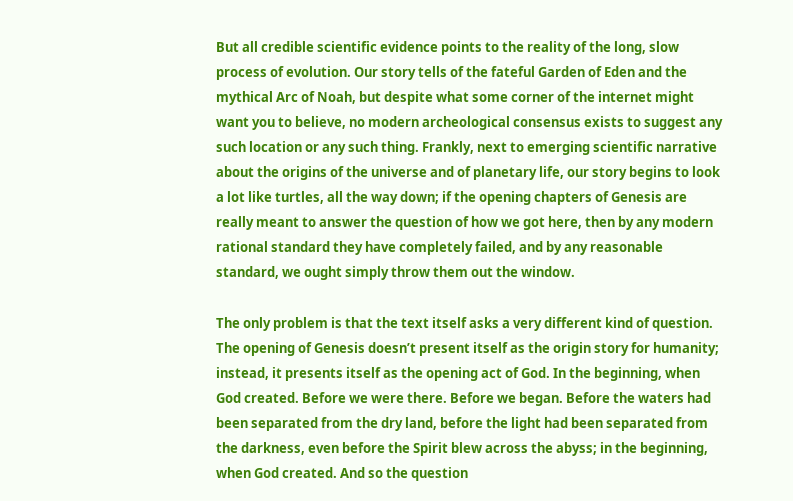But all credible scientific evidence points to the reality of the long, slow process of evolution. Our story tells of the fateful Garden of Eden and the mythical Arc of Noah, but despite what some corner of the internet might want you to believe, no modern archeological consensus exists to suggest any such location or any such thing. Frankly, next to emerging scientific narrative about the origins of the universe and of planetary life, our story begins to look a lot like turtles, all the way down; if the opening chapters of Genesis are really meant to answer the question of how we got here, then by any modern rational standard they have completely failed, and by any reasonable standard, we ought simply throw them out the window.

The only problem is that the text itself asks a very different kind of question. The opening of Genesis doesn’t present itself as the origin story for humanity; instead, it presents itself as the opening act of God. In the beginning, when God created. Before we were there. Before we began. Before the waters had been separated from the dry land, before the light had been separated from the darkness, even before the Spirit blew across the abyss; in the beginning, when God created. And so the question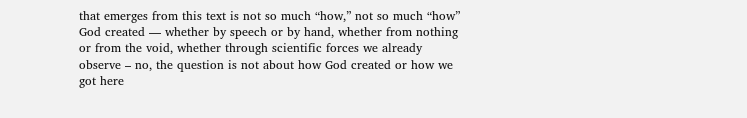that emerges from this text is not so much “how,” not so much “how” God created — whether by speech or by hand, whether from nothing or from the void, whether through scientific forces we already observe – no, the question is not about how God created or how we got here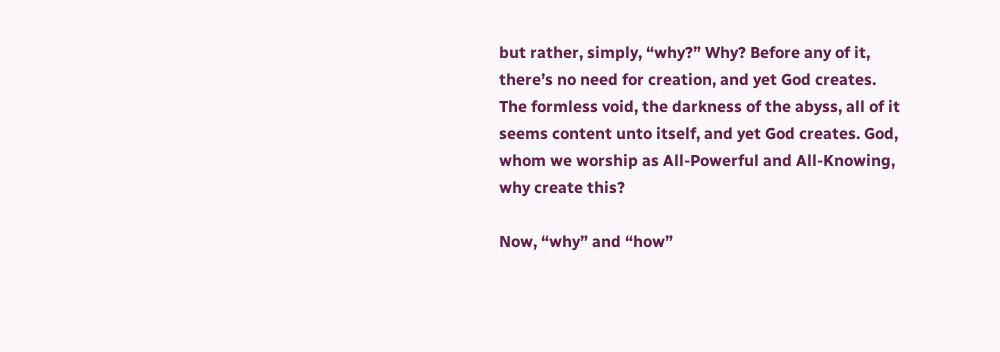but rather, simply, “why?” Why? Before any of it, there’s no need for creation, and yet God creates. The formless void, the darkness of the abyss, all of it seems content unto itself, and yet God creates. God, whom we worship as All-Powerful and All-Knowing, why create this?

Now, “why” and “how”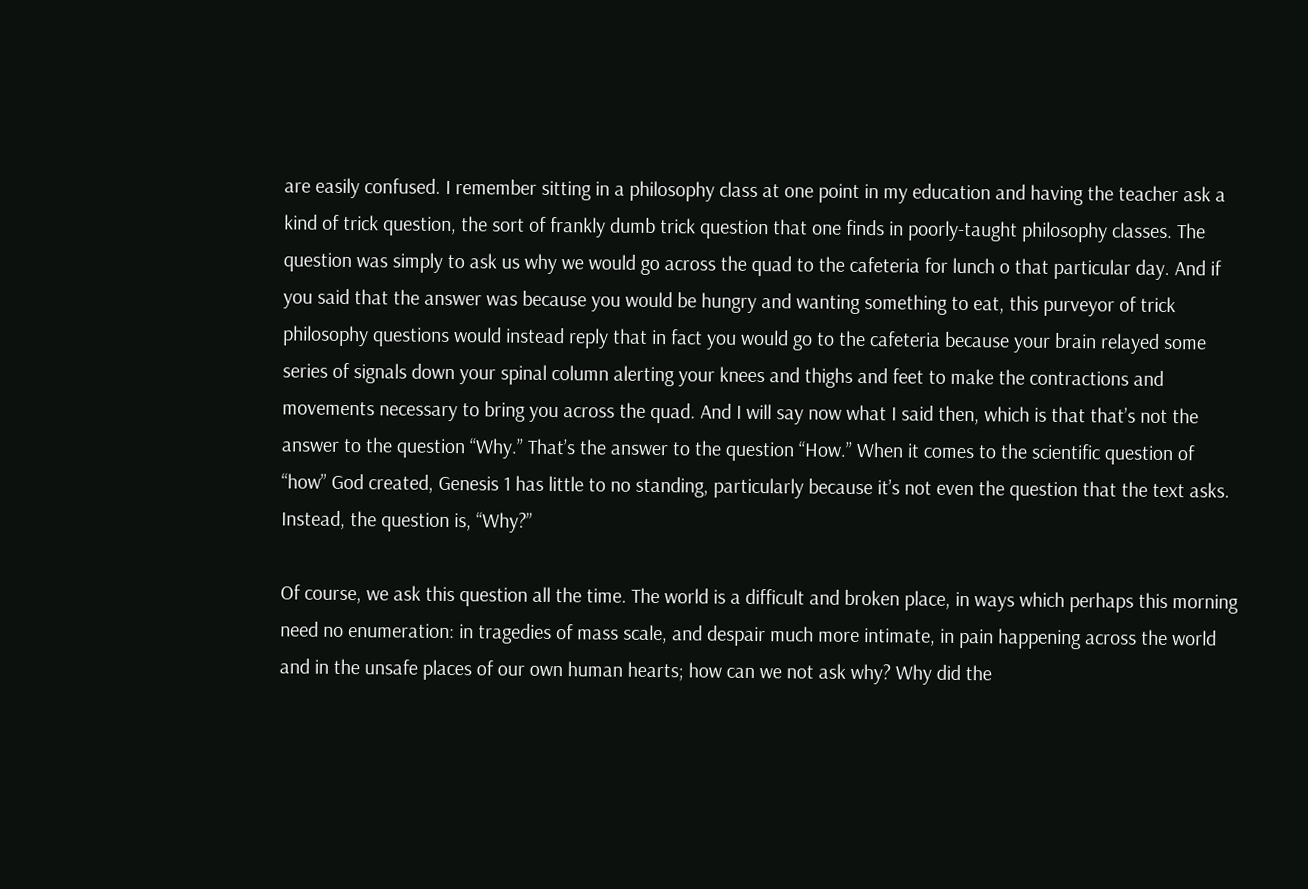are easily confused. I remember sitting in a philosophy class at one point in my education and having the teacher ask a kind of trick question, the sort of frankly dumb trick question that one finds in poorly-taught philosophy classes. The question was simply to ask us why we would go across the quad to the cafeteria for lunch o that particular day. And if you said that the answer was because you would be hungry and wanting something to eat, this purveyor of trick philosophy questions would instead reply that in fact you would go to the cafeteria because your brain relayed some series of signals down your spinal column alerting your knees and thighs and feet to make the contractions and movements necessary to bring you across the quad. And I will say now what I said then, which is that that’s not the answer to the question “Why.” That’s the answer to the question “How.” When it comes to the scientific question of “how” God created, Genesis 1 has little to no standing, particularly because it’s not even the question that the text asks. Instead, the question is, “Why?”

Of course, we ask this question all the time. The world is a difficult and broken place, in ways which perhaps this morning need no enumeration: in tragedies of mass scale, and despair much more intimate, in pain happening across the world and in the unsafe places of our own human hearts; how can we not ask why? Why did the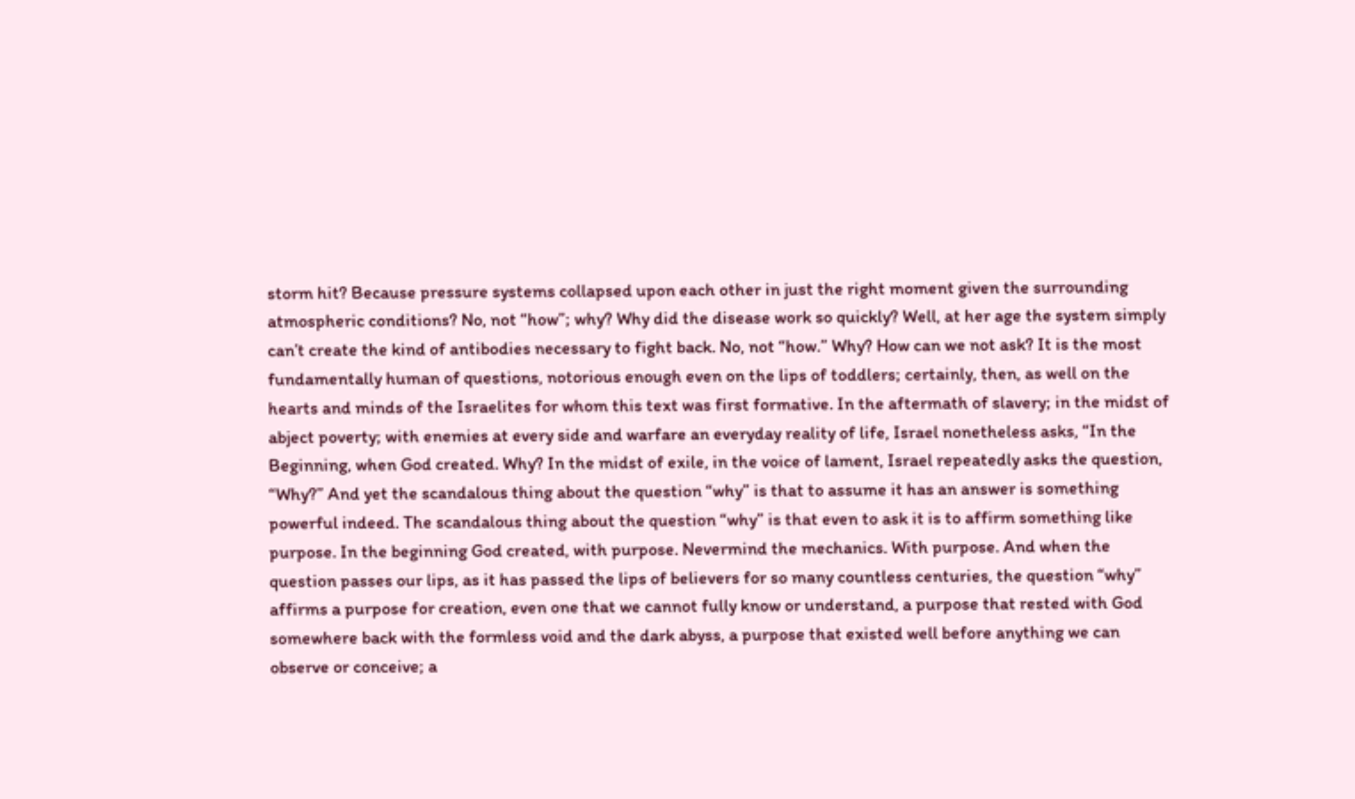storm hit? Because pressure systems collapsed upon each other in just the right moment given the surrounding atmospheric conditions? No, not “how”; why? Why did the disease work so quickly? Well, at her age the system simply can’t create the kind of antibodies necessary to fight back. No, not “how.” Why? How can we not ask? It is the most fundamentally human of questions, notorious enough even on the lips of toddlers; certainly, then, as well on the hearts and minds of the Israelites for whom this text was first formative. In the aftermath of slavery; in the midst of abject poverty; with enemies at every side and warfare an everyday reality of life, Israel nonetheless asks, “In the Beginning, when God created. Why? In the midst of exile, in the voice of lament, Israel repeatedly asks the question, “Why?” And yet the scandalous thing about the question “why” is that to assume it has an answer is something powerful indeed. The scandalous thing about the question “why” is that even to ask it is to affirm something like purpose. In the beginning God created, with purpose. Nevermind the mechanics. With purpose. And when the question passes our lips, as it has passed the lips of believers for so many countless centuries, the question “why” affirms a purpose for creation, even one that we cannot fully know or understand, a purpose that rested with God somewhere back with the formless void and the dark abyss, a purpose that existed well before anything we can observe or conceive; a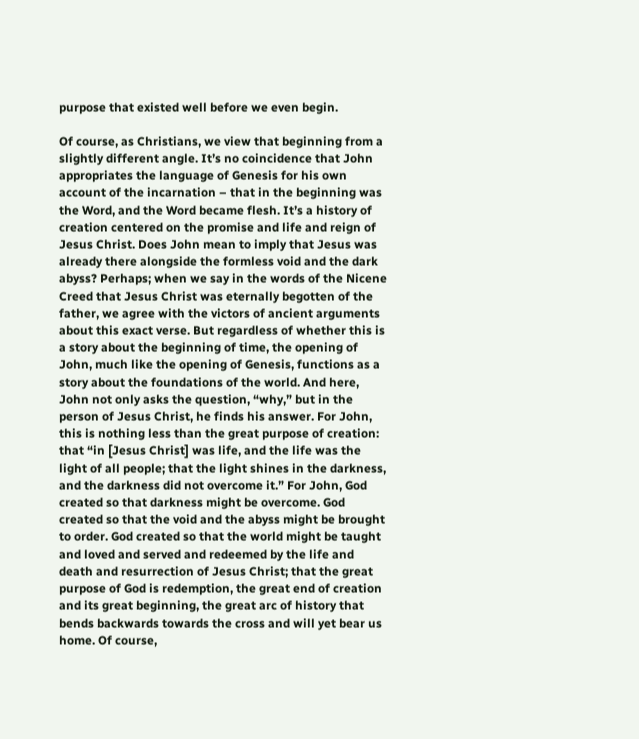purpose that existed well before we even begin.

Of course, as Christians, we view that beginning from a slightly different angle. It’s no coincidence that John appropriates the language of Genesis for his own account of the incarnation – that in the beginning was the Word, and the Word became flesh. It’s a history of creation centered on the promise and life and reign of Jesus Christ. Does John mean to imply that Jesus was already there alongside the formless void and the dark abyss? Perhaps; when we say in the words of the Nicene Creed that Jesus Christ was eternally begotten of the father, we agree with the victors of ancient arguments about this exact verse. But regardless of whether this is a story about the beginning of time, the opening of John, much like the opening of Genesis, functions as a story about the foundations of the world. And here, John not only asks the question, “why,” but in the person of Jesus Christ, he finds his answer. For John, this is nothing less than the great purpose of creation: that “in [Jesus Christ] was life, and the life was the light of all people; that the light shines in the darkness, and the darkness did not overcome it.” For John, God created so that darkness might be overcome. God created so that the void and the abyss might be brought to order. God created so that the world might be taught and loved and served and redeemed by the life and death and resurrection of Jesus Christ; that the great purpose of God is redemption, the great end of creation and its great beginning, the great arc of history that bends backwards towards the cross and will yet bear us home. Of course,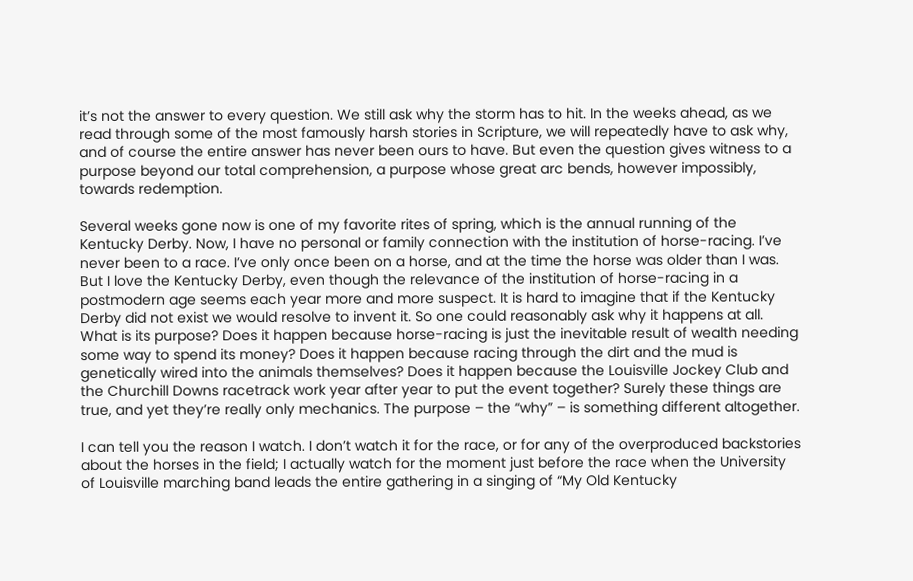it’s not the answer to every question. We still ask why the storm has to hit. In the weeks ahead, as we read through some of the most famously harsh stories in Scripture, we will repeatedly have to ask why, and of course the entire answer has never been ours to have. But even the question gives witness to a purpose beyond our total comprehension, a purpose whose great arc bends, however impossibly, towards redemption.

Several weeks gone now is one of my favorite rites of spring, which is the annual running of the Kentucky Derby. Now, I have no personal or family connection with the institution of horse-racing. I’ve never been to a race. I’ve only once been on a horse, and at the time the horse was older than I was. But I love the Kentucky Derby, even though the relevance of the institution of horse-racing in a postmodern age seems each year more and more suspect. It is hard to imagine that if the Kentucky Derby did not exist we would resolve to invent it. So one could reasonably ask why it happens at all. What is its purpose? Does it happen because horse-racing is just the inevitable result of wealth needing some way to spend its money? Does it happen because racing through the dirt and the mud is genetically wired into the animals themselves? Does it happen because the Louisville Jockey Club and the Churchill Downs racetrack work year after year to put the event together? Surely these things are true, and yet they’re really only mechanics. The purpose – the “why” – is something different altogether.

I can tell you the reason I watch. I don’t watch it for the race, or for any of the overproduced backstories about the horses in the field; I actually watch for the moment just before the race when the University of Louisville marching band leads the entire gathering in a singing of “My Old Kentucky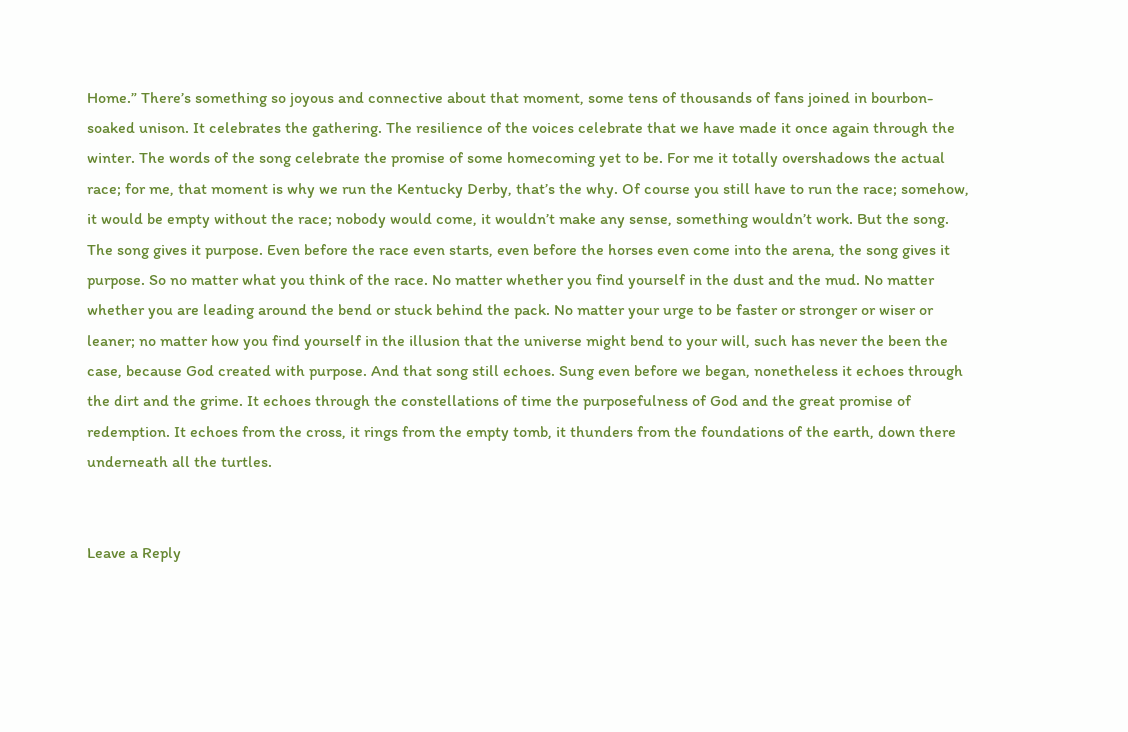Home.” There’s something so joyous and connective about that moment, some tens of thousands of fans joined in bourbon-soaked unison. It celebrates the gathering. The resilience of the voices celebrate that we have made it once again through the winter. The words of the song celebrate the promise of some homecoming yet to be. For me it totally overshadows the actual race; for me, that moment is why we run the Kentucky Derby, that’s the why. Of course you still have to run the race; somehow, it would be empty without the race; nobody would come, it wouldn’t make any sense, something wouldn’t work. But the song. The song gives it purpose. Even before the race even starts, even before the horses even come into the arena, the song gives it purpose. So no matter what you think of the race. No matter whether you find yourself in the dust and the mud. No matter whether you are leading around the bend or stuck behind the pack. No matter your urge to be faster or stronger or wiser or leaner; no matter how you find yourself in the illusion that the universe might bend to your will, such has never the been the case, because God created with purpose. And that song still echoes. Sung even before we began, nonetheless it echoes through the dirt and the grime. It echoes through the constellations of time the purposefulness of God and the great promise of redemption. It echoes from the cross, it rings from the empty tomb, it thunders from the foundations of the earth, down there underneath all the turtles.


Leave a Reply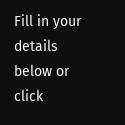Fill in your details below or click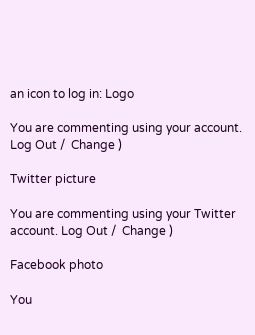an icon to log in: Logo

You are commenting using your account. Log Out /  Change )

Twitter picture

You are commenting using your Twitter account. Log Out /  Change )

Facebook photo

You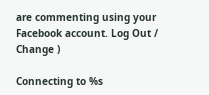are commenting using your Facebook account. Log Out /  Change )

Connecting to %s